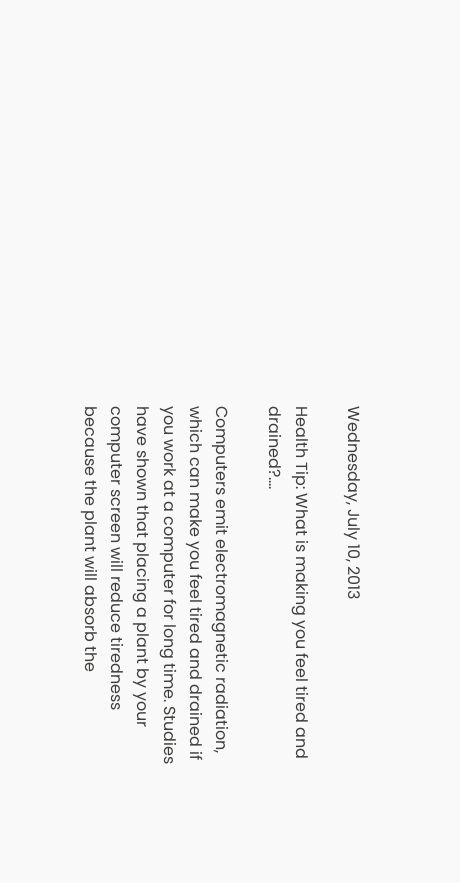Wednesday, July 10, 2013

Health Tip: What is making you feel tired and drained?....

Computers emit electromagnetic radiation, which can make you feel tired and drained if you work at a computer for long time. Studies have shown that placing a plant by your computer screen will reduce tiredness because the plant will absorb the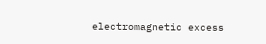electromagnetic excess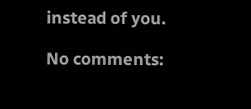instead of you.

No comments: